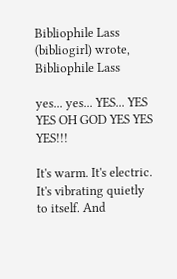Bibliophile Lass (bibliogirl) wrote,
Bibliophile Lass

yes... yes... YES... YES YES OH GOD YES YES YES!!!

It's warm. It's electric. It's vibrating quietly to itself. And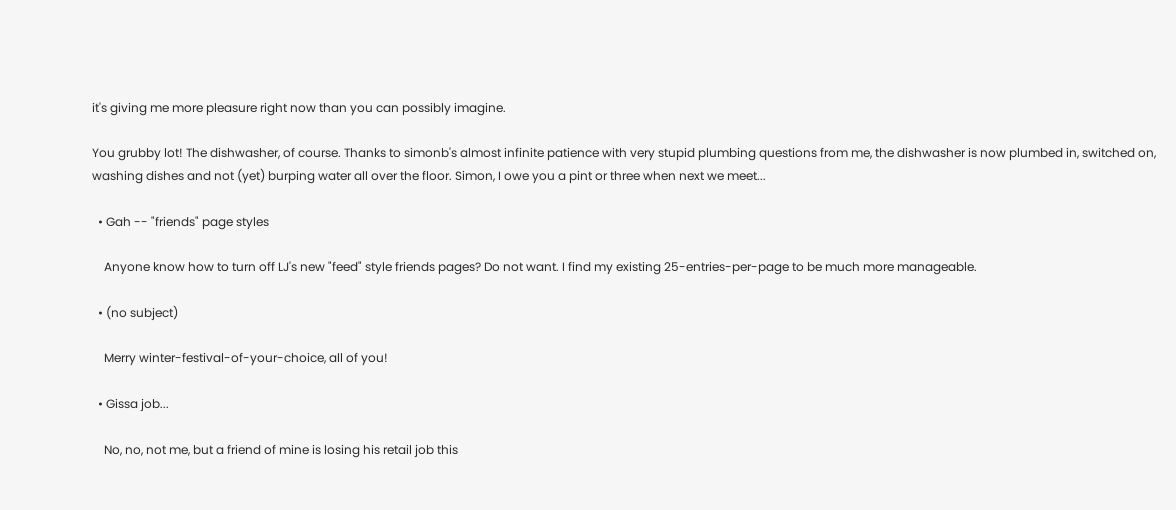it's giving me more pleasure right now than you can possibly imagine.

You grubby lot! The dishwasher, of course. Thanks to simonb's almost infinite patience with very stupid plumbing questions from me, the dishwasher is now plumbed in, switched on, washing dishes and not (yet) burping water all over the floor. Simon, I owe you a pint or three when next we meet...

  • Gah -- "friends" page styles

    Anyone know how to turn off LJ's new "feed" style friends pages? Do not want. I find my existing 25-entries-per-page to be much more manageable.

  • (no subject)

    Merry winter-festival-of-your-choice, all of you!

  • Gissa job...

    No, no, not me, but a friend of mine is losing his retail job this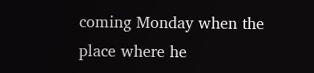coming Monday when the place where he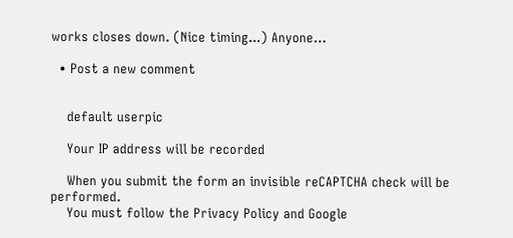works closes down. (Nice timing...) Anyone…

  • Post a new comment


    default userpic

    Your IP address will be recorded

    When you submit the form an invisible reCAPTCHA check will be performed.
    You must follow the Privacy Policy and Google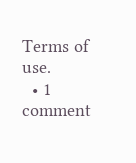Terms of use.
  • 1 comment